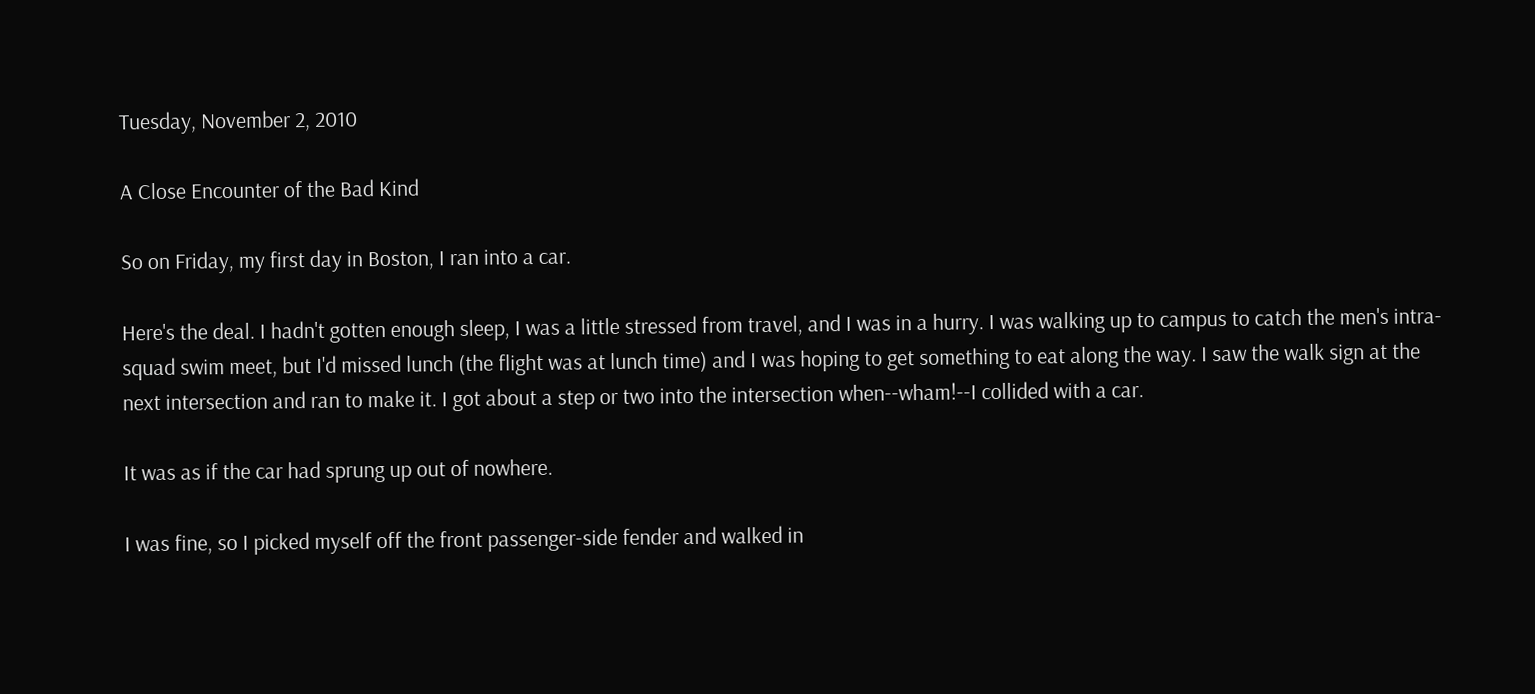Tuesday, November 2, 2010

A Close Encounter of the Bad Kind

So on Friday, my first day in Boston, I ran into a car.

Here's the deal. I hadn't gotten enough sleep, I was a little stressed from travel, and I was in a hurry. I was walking up to campus to catch the men's intra-squad swim meet, but I'd missed lunch (the flight was at lunch time) and I was hoping to get something to eat along the way. I saw the walk sign at the next intersection and ran to make it. I got about a step or two into the intersection when--wham!--I collided with a car.

It was as if the car had sprung up out of nowhere.

I was fine, so I picked myself off the front passenger-side fender and walked in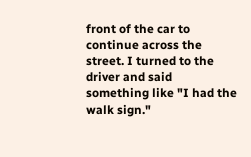front of the car to continue across the street. I turned to the driver and said something like "I had the walk sign."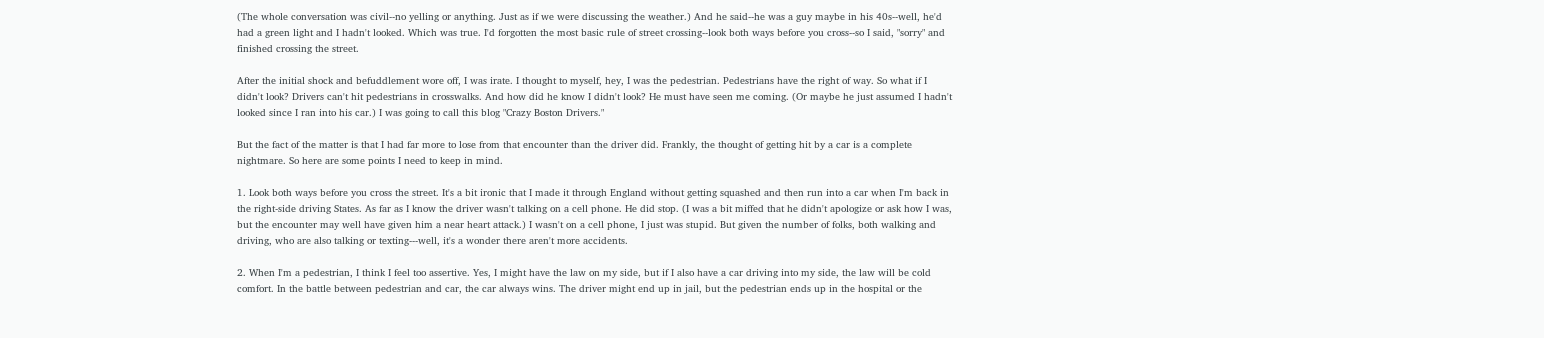(The whole conversation was civil--no yelling or anything. Just as if we were discussing the weather.) And he said--he was a guy maybe in his 40s--well, he'd had a green light and I hadn't looked. Which was true. I'd forgotten the most basic rule of street crossing--look both ways before you cross--so I said, "sorry" and finished crossing the street.

After the initial shock and befuddlement wore off, I was irate. I thought to myself, hey, I was the pedestrian. Pedestrians have the right of way. So what if I didn't look? Drivers can't hit pedestrians in crosswalks. And how did he know I didn't look? He must have seen me coming. (Or maybe he just assumed I hadn't looked since I ran into his car.) I was going to call this blog "Crazy Boston Drivers."

But the fact of the matter is that I had far more to lose from that encounter than the driver did. Frankly, the thought of getting hit by a car is a complete nightmare. So here are some points I need to keep in mind.

1. Look both ways before you cross the street. It's a bit ironic that I made it through England without getting squashed and then run into a car when I'm back in the right-side driving States. As far as I know the driver wasn't talking on a cell phone. He did stop. (I was a bit miffed that he didn't apologize or ask how I was, but the encounter may well have given him a near heart attack.) I wasn't on a cell phone, I just was stupid. But given the number of folks, both walking and driving, who are also talking or texting---well, it's a wonder there aren't more accidents.

2. When I'm a pedestrian, I think I feel too assertive. Yes, I might have the law on my side, but if I also have a car driving into my side, the law will be cold comfort. In the battle between pedestrian and car, the car always wins. The driver might end up in jail, but the pedestrian ends up in the hospital or the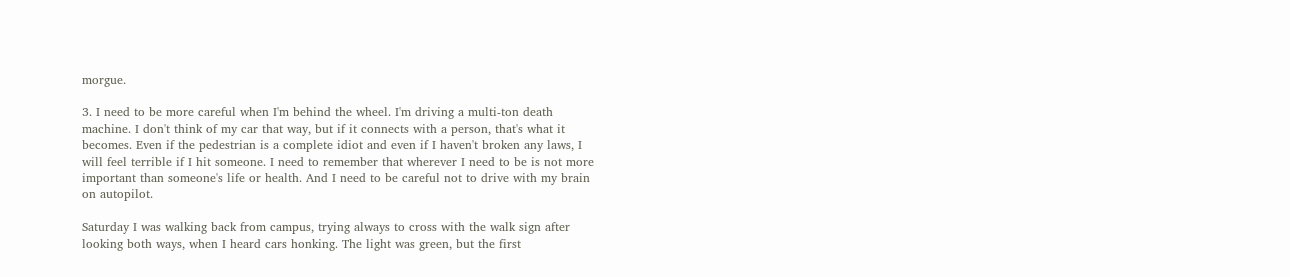morgue.

3. I need to be more careful when I'm behind the wheel. I'm driving a multi-ton death machine. I don't think of my car that way, but if it connects with a person, that's what it becomes. Even if the pedestrian is a complete idiot and even if I haven't broken any laws, I will feel terrible if I hit someone. I need to remember that wherever I need to be is not more important than someone's life or health. And I need to be careful not to drive with my brain on autopilot.

Saturday I was walking back from campus, trying always to cross with the walk sign after looking both ways, when I heard cars honking. The light was green, but the first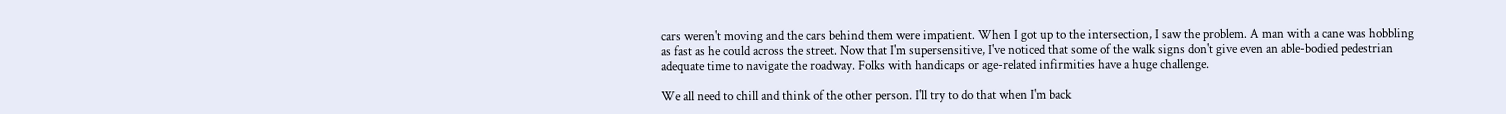cars weren't moving and the cars behind them were impatient. When I got up to the intersection, I saw the problem. A man with a cane was hobbling as fast as he could across the street. Now that I'm supersensitive, I've noticed that some of the walk signs don't give even an able-bodied pedestrian adequate time to navigate the roadway. Folks with handicaps or age-related infirmities have a huge challenge.

We all need to chill and think of the other person. I'll try to do that when I'm back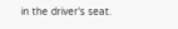in the driver's seat.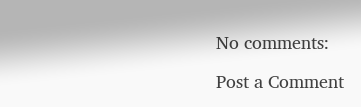No comments:

Post a Comment